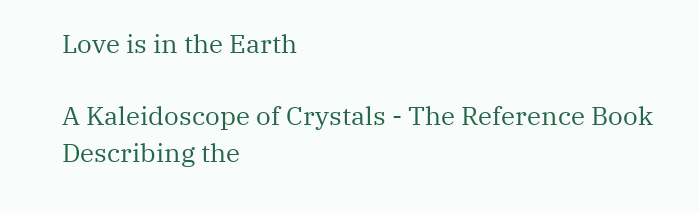Love is in the Earth

A Kaleidoscope of Crystals - The Reference Book Describing the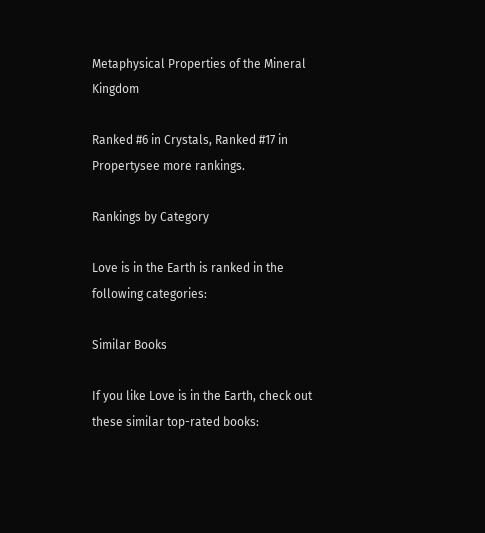Metaphysical Properties of the Mineral Kingdom

Ranked #6 in Crystals, Ranked #17 in Propertysee more rankings.

Rankings by Category

Love is in the Earth is ranked in the following categories:

Similar Books

If you like Love is in the Earth, check out these similar top-rated books: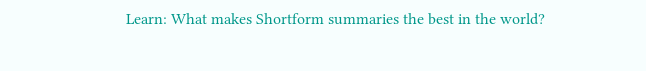Learn: What makes Shortform summaries the best in the world?